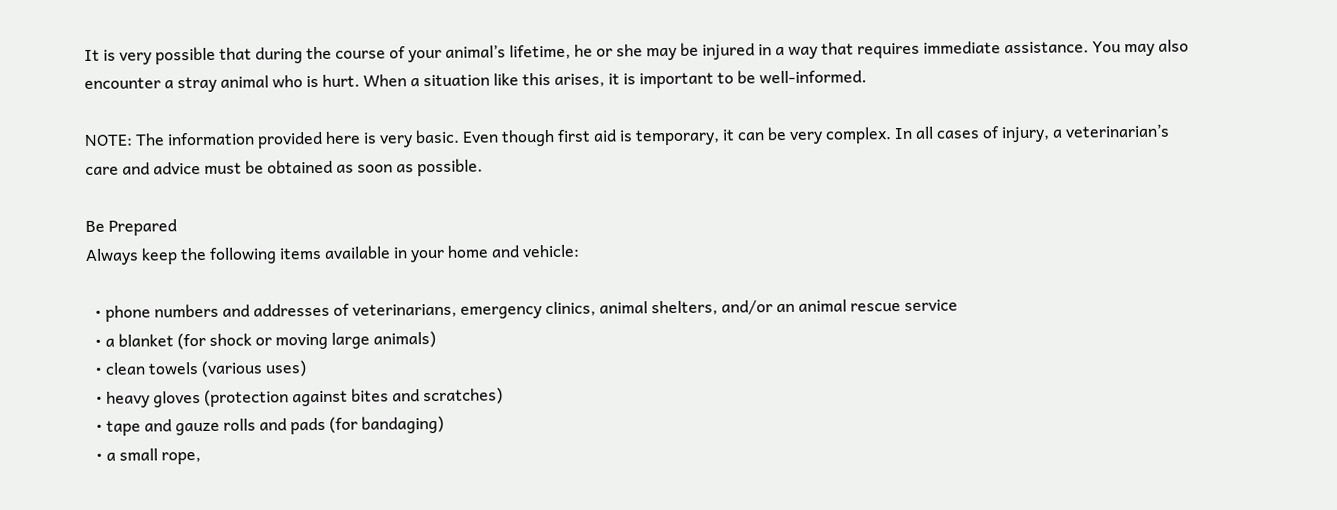It is very possible that during the course of your animal’s lifetime, he or she may be injured in a way that requires immediate assistance. You may also encounter a stray animal who is hurt. When a situation like this arises, it is important to be well-informed.

NOTE: The information provided here is very basic. Even though first aid is temporary, it can be very complex. In all cases of injury, a veterinarian’s care and advice must be obtained as soon as possible.

Be Prepared
Always keep the following items available in your home and vehicle:

  • phone numbers and addresses of veterinarians, emergency clinics, animal shelters, and/or an animal rescue service
  • a blanket (for shock or moving large animals)
  • clean towels (various uses)
  • heavy gloves (protection against bites and scratches)
  • tape and gauze rolls and pads (for bandaging)
  • a small rope,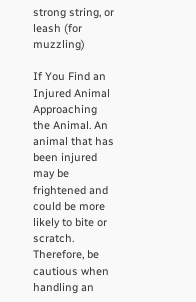strong string, or leash (for muzzling)

If You Find an Injured Animal
Approaching the Animal. An animal that has been injured may be frightened and could be more likely to bite or scratch. Therefore, be cautious when handling an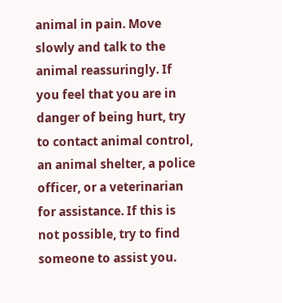animal in pain. Move slowly and talk to the animal reassuringly. If you feel that you are in danger of being hurt, try to contact animal control, an animal shelter, a police officer, or a veterinarian for assistance. If this is not possible, try to find someone to assist you.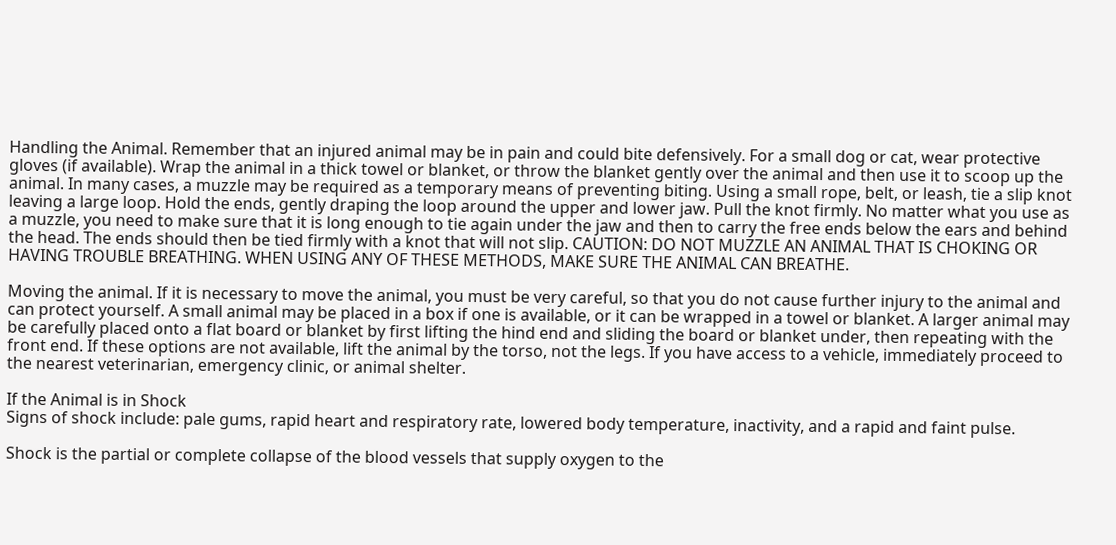Handling the Animal. Remember that an injured animal may be in pain and could bite defensively. For a small dog or cat, wear protective gloves (if available). Wrap the animal in a thick towel or blanket, or throw the blanket gently over the animal and then use it to scoop up the animal. In many cases, a muzzle may be required as a temporary means of preventing biting. Using a small rope, belt, or leash, tie a slip knot leaving a large loop. Hold the ends, gently draping the loop around the upper and lower jaw. Pull the knot firmly. No matter what you use as a muzzle, you need to make sure that it is long enough to tie again under the jaw and then to carry the free ends below the ears and behind the head. The ends should then be tied firmly with a knot that will not slip. CAUTION: DO NOT MUZZLE AN ANIMAL THAT IS CHOKING OR HAVING TROUBLE BREATHING. WHEN USING ANY OF THESE METHODS, MAKE SURE THE ANIMAL CAN BREATHE.

Moving the animal. If it is necessary to move the animal, you must be very careful, so that you do not cause further injury to the animal and can protect yourself. A small animal may be placed in a box if one is available, or it can be wrapped in a towel or blanket. A larger animal may be carefully placed onto a flat board or blanket by first lifting the hind end and sliding the board or blanket under, then repeating with the front end. If these options are not available, lift the animal by the torso, not the legs. If you have access to a vehicle, immediately proceed to the nearest veterinarian, emergency clinic, or animal shelter.

If the Animal is in Shock
Signs of shock include: pale gums, rapid heart and respiratory rate, lowered body temperature, inactivity, and a rapid and faint pulse.

Shock is the partial or complete collapse of the blood vessels that supply oxygen to the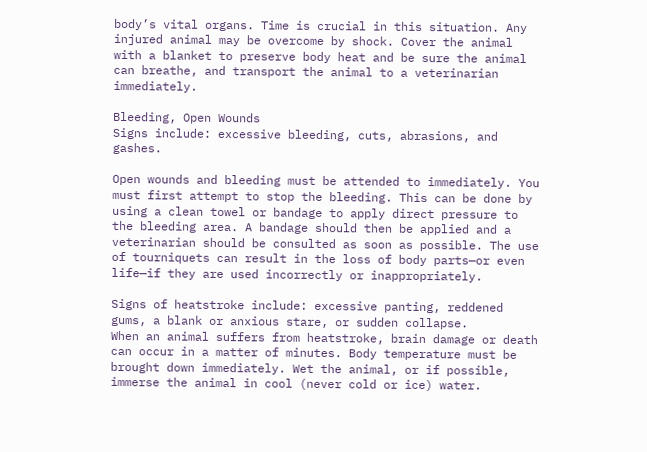body’s vital organs. Time is crucial in this situation. Any injured animal may be overcome by shock. Cover the animal with a blanket to preserve body heat and be sure the animal can breathe, and transport the animal to a veterinarian immediately.

Bleeding, Open Wounds
Signs include: excessive bleeding, cuts, abrasions, and gashes.

Open wounds and bleeding must be attended to immediately. You must first attempt to stop the bleeding. This can be done by using a clean towel or bandage to apply direct pressure to the bleeding area. A bandage should then be applied and a veterinarian should be consulted as soon as possible. The use of tourniquets can result in the loss of body parts—or even life—if they are used incorrectly or inappropriately.

Signs of heatstroke include: excessive panting, reddened gums, a blank or anxious stare, or sudden collapse.
When an animal suffers from heatstroke, brain damage or death can occur in a matter of minutes. Body temperature must be brought down immediately. Wet the animal, or if possible, immerse the animal in cool (never cold or ice) water.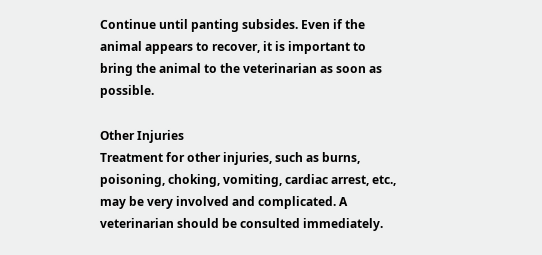Continue until panting subsides. Even if the animal appears to recover, it is important to bring the animal to the veterinarian as soon as possible.

Other Injuries
Treatment for other injuries, such as burns, poisoning, choking, vomiting, cardiac arrest, etc., may be very involved and complicated. A veterinarian should be consulted immediately.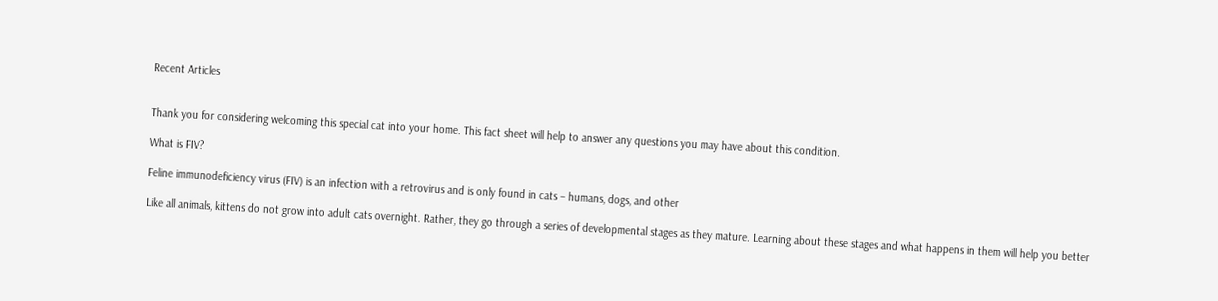Recent Articles


Thank you for considering welcoming this special cat into your home. This fact sheet will help to answer any questions you may have about this condition.

What is FIV?

Feline immunodeficiency virus (FIV) is an infection with a retrovirus and is only found in cats – humans, dogs, and other

Like all animals, kittens do not grow into adult cats overnight. Rather, they go through a series of developmental stages as they mature. Learning about these stages and what happens in them will help you better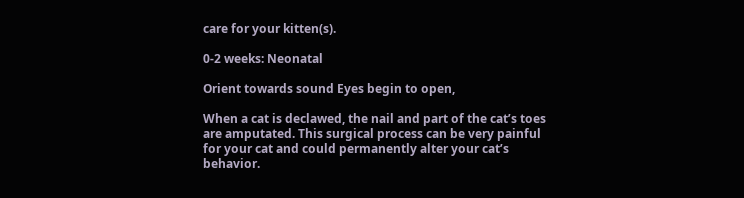care for your kitten(s).

0-2 weeks: Neonatal

Orient towards sound Eyes begin to open,

When a cat is declawed, the nail and part of the cat’s toes are amputated. This surgical process can be very painful for your cat and could permanently alter your cat’s behavior.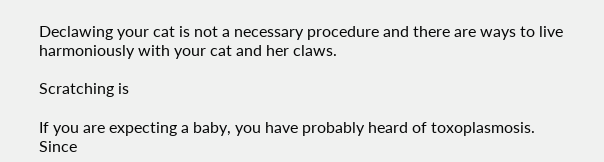Declawing your cat is not a necessary procedure and there are ways to live harmoniously with your cat and her claws.

Scratching is

If you are expecting a baby, you have probably heard of toxoplasmosis. Since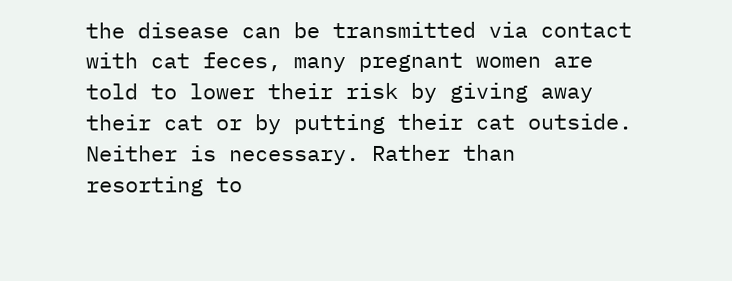the disease can be transmitted via contact with cat feces, many pregnant women are told to lower their risk by giving away their cat or by putting their cat outside. Neither is necessary. Rather than resorting to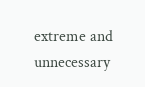extreme and unnecessary